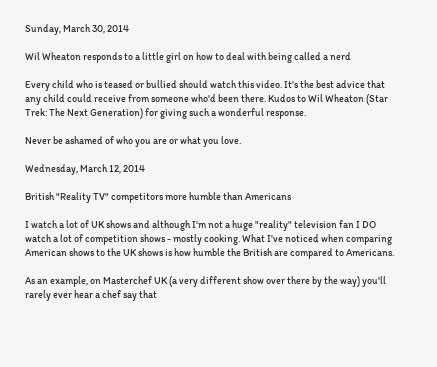Sunday, March 30, 2014

Wil Wheaton responds to a little girl on how to deal with being called a nerd

Every child who is teased or bullied should watch this video. It's the best advice that any child could receive from someone who'd been there. Kudos to Wil Wheaton (Star Trek: The Next Generation) for giving such a wonderful response.

Never be ashamed of who you are or what you love.

Wednesday, March 12, 2014

British "Reality TV" competitors more humble than Americans

I watch a lot of UK shows and although I'm not a huge "reality" television fan I DO watch a lot of competition shows - mostly cooking. What I've noticed when comparing American shows to the UK shows is how humble the British are compared to Americans.

As an example, on Masterchef UK (a very different show over there by the way) you'll rarely ever hear a chef say that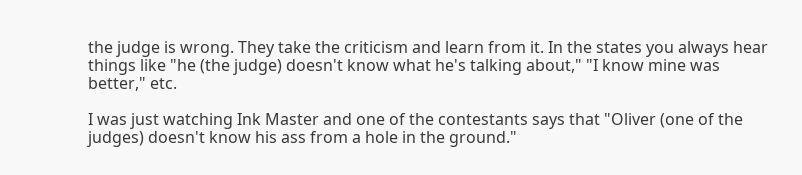the judge is wrong. They take the criticism and learn from it. In the states you always hear things like "he (the judge) doesn't know what he's talking about," "I know mine was better," etc.

I was just watching Ink Master and one of the contestants says that "Oliver (one of the judges) doesn't know his ass from a hole in the ground."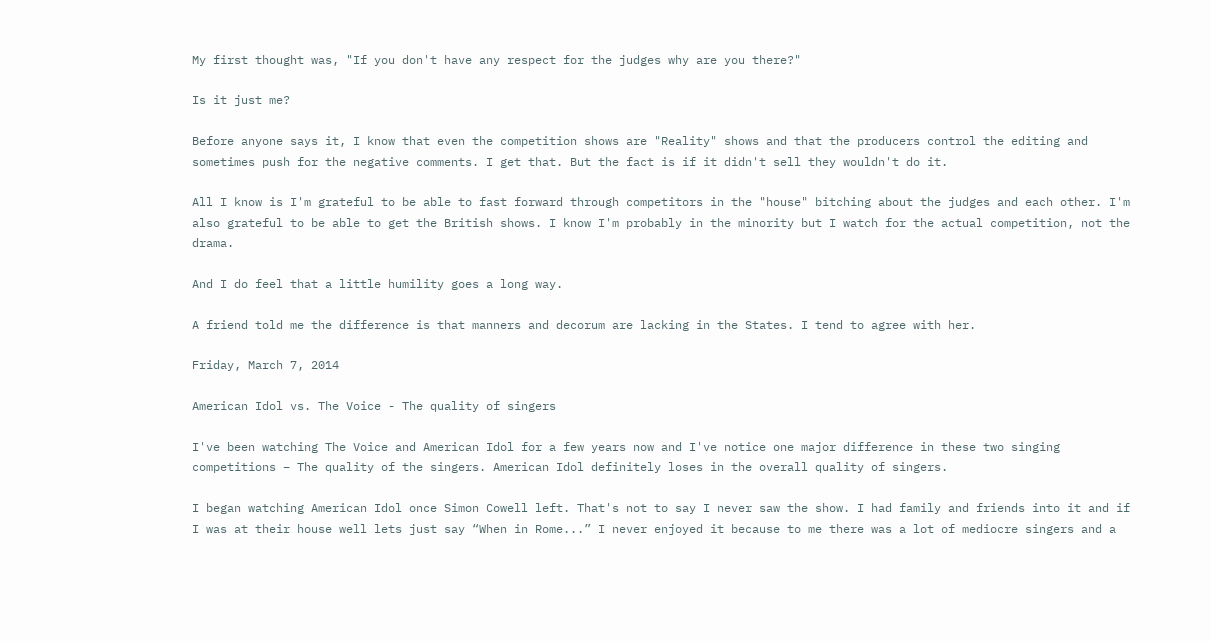My first thought was, "If you don't have any respect for the judges why are you there?"

Is it just me?

Before anyone says it, I know that even the competition shows are "Reality" shows and that the producers control the editing and sometimes push for the negative comments. I get that. But the fact is if it didn't sell they wouldn't do it.

All I know is I'm grateful to be able to fast forward through competitors in the "house" bitching about the judges and each other. I'm also grateful to be able to get the British shows. I know I'm probably in the minority but I watch for the actual competition, not the drama.

And I do feel that a little humility goes a long way.

A friend told me the difference is that manners and decorum are lacking in the States. I tend to agree with her.

Friday, March 7, 2014

American Idol vs. The Voice - The quality of singers

I've been watching The Voice and American Idol for a few years now and I've notice one major difference in these two singing competitions – The quality of the singers. American Idol definitely loses in the overall quality of singers.

I began watching American Idol once Simon Cowell left. That's not to say I never saw the show. I had family and friends into it and if I was at their house well lets just say “When in Rome...” I never enjoyed it because to me there was a lot of mediocre singers and a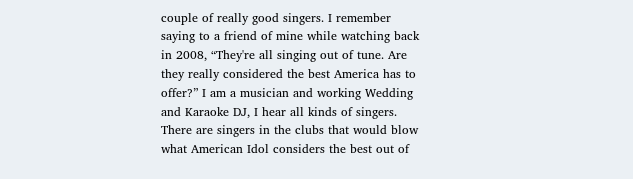couple of really good singers. I remember saying to a friend of mine while watching back in 2008, “They're all singing out of tune. Are they really considered the best America has to offer?” I am a musician and working Wedding and Karaoke DJ, I hear all kinds of singers. There are singers in the clubs that would blow what American Idol considers the best out of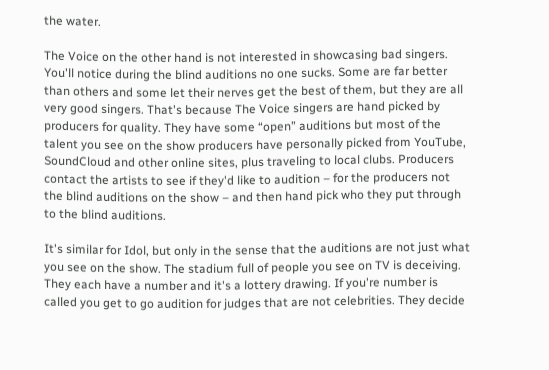the water.

The Voice on the other hand is not interested in showcasing bad singers. You'll notice during the blind auditions no one sucks. Some are far better than others and some let their nerves get the best of them, but they are all very good singers. That's because The Voice singers are hand picked by producers for quality. They have some “open” auditions but most of the talent you see on the show producers have personally picked from YouTube, SoundCloud and other online sites, plus traveling to local clubs. Producers contact the artists to see if they'd like to audition – for the producers not the blind auditions on the show – and then hand pick who they put through to the blind auditions.

It's similar for Idol, but only in the sense that the auditions are not just what you see on the show. The stadium full of people you see on TV is deceiving. They each have a number and it's a lottery drawing. If you're number is called you get to go audition for judges that are not celebrities. They decide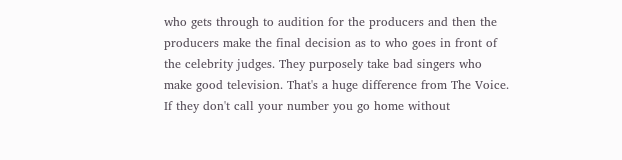who gets through to audition for the producers and then the producers make the final decision as to who goes in front of the celebrity judges. They purposely take bad singers who make good television. That's a huge difference from The Voice. If they don't call your number you go home without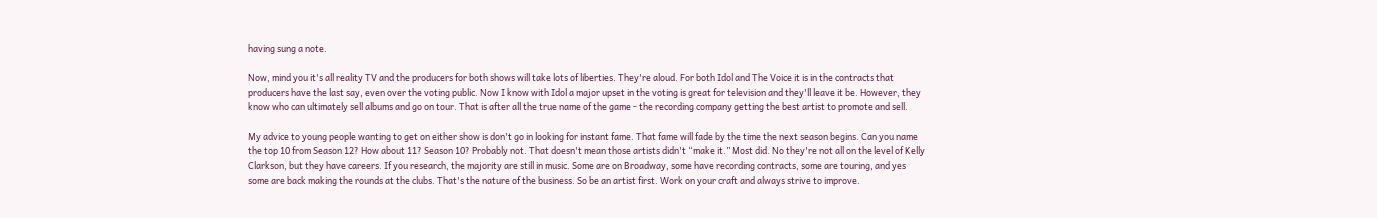having sung a note.

Now, mind you it's all reality TV and the producers for both shows will take lots of liberties. They're aloud. For both Idol and The Voice it is in the contracts that producers have the last say, even over the voting public. Now I know with Idol a major upset in the voting is great for television and they'll leave it be. However, they know who can ultimately sell albums and go on tour. That is after all the true name of the game - the recording company getting the best artist to promote and sell.

My advice to young people wanting to get on either show is don't go in looking for instant fame. That fame will fade by the time the next season begins. Can you name the top 10 from Season 12? How about 11? Season 10? Probably not. That doesn't mean those artists didn't “make it.” Most did. No they're not all on the level of Kelly Clarkson, but they have careers. If you research, the majority are still in music. Some are on Broadway, some have recording contracts, some are touring, and yes some are back making the rounds at the clubs. That's the nature of the business. So be an artist first. Work on your craft and always strive to improve.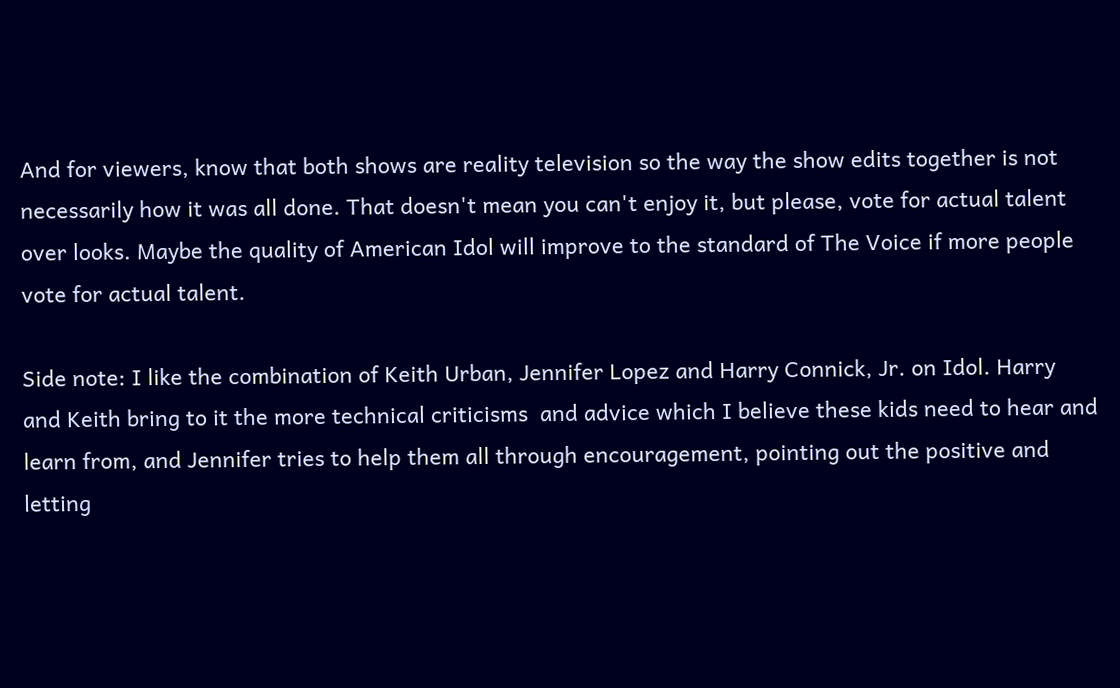And for viewers, know that both shows are reality television so the way the show edits together is not necessarily how it was all done. That doesn't mean you can't enjoy it, but please, vote for actual talent over looks. Maybe the quality of American Idol will improve to the standard of The Voice if more people vote for actual talent.

Side note: I like the combination of Keith Urban, Jennifer Lopez and Harry Connick, Jr. on Idol. Harry and Keith bring to it the more technical criticisms  and advice which I believe these kids need to hear and learn from, and Jennifer tries to help them all through encouragement, pointing out the positive and letting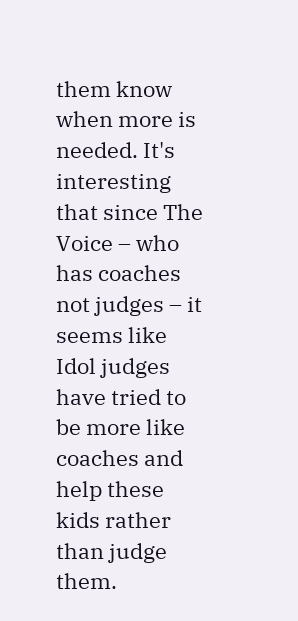them know when more is needed. It's interesting that since The Voice – who has coaches not judges – it seems like Idol judges have tried to be more like coaches and help these kids rather than judge them.